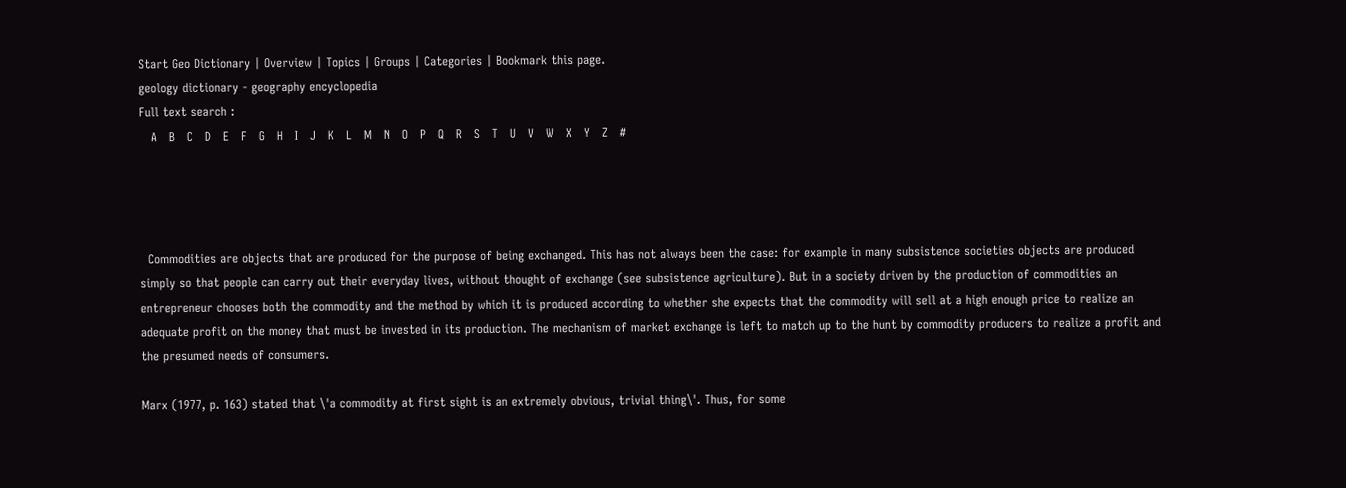Start Geo Dictionary | Overview | Topics | Groups | Categories | Bookmark this page.
geology dictionary - geography encyclopedia
Full text search :
   A   B   C   D   E   F   G   H   I   J   K   L   M   N   O   P   Q   R   S   T   U   V   W   X   Y   Z   #




  Commodities are objects that are produced for the purpose of being exchanged. This has not always been the case: for example in many subsistence societies objects are produced simply so that people can carry out their everyday lives, without thought of exchange (see subsistence agriculture). But in a society driven by the production of commodities an entrepreneur chooses both the commodity and the method by which it is produced according to whether she expects that the commodity will sell at a high enough price to realize an adequate profit on the money that must be invested in its production. The mechanism of market exchange is left to match up to the hunt by commodity producers to realize a profit and the presumed needs of consumers.

Marx (1977, p. 163) stated that \'a commodity at first sight is an extremely obvious, trivial thing\'. Thus, for some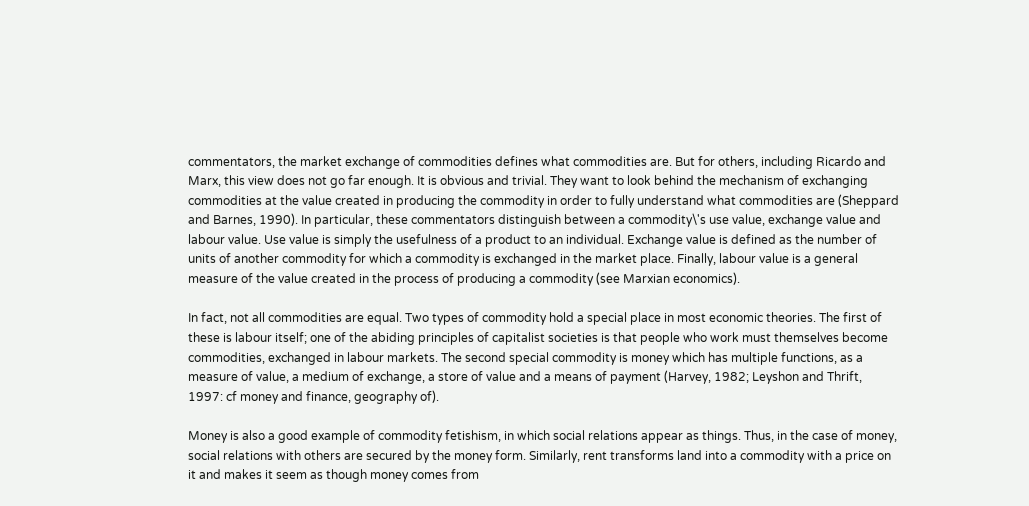commentators, the market exchange of commodities defines what commodities are. But for others, including Ricardo and Marx, this view does not go far enough. It is obvious and trivial. They want to look behind the mechanism of exchanging commodities at the value created in producing the commodity in order to fully understand what commodities are (Sheppard and Barnes, 1990). In particular, these commentators distinguish between a commodity\'s use value, exchange value and labour value. Use value is simply the usefulness of a product to an individual. Exchange value is defined as the number of units of another commodity for which a commodity is exchanged in the market place. Finally, labour value is a general measure of the value created in the process of producing a commodity (see Marxian economics).

In fact, not all commodities are equal. Two types of commodity hold a special place in most economic theories. The first of these is labour itself; one of the abiding principles of capitalist societies is that people who work must themselves become commodities, exchanged in labour markets. The second special commodity is money which has multiple functions, as a measure of value, a medium of exchange, a store of value and a means of payment (Harvey, 1982; Leyshon and Thrift, 1997: cf money and finance, geography of).

Money is also a good example of commodity fetishism, in which social relations appear as things. Thus, in the case of money, social relations with others are secured by the money form. Similarly, rent transforms land into a commodity with a price on it and makes it seem as though money comes from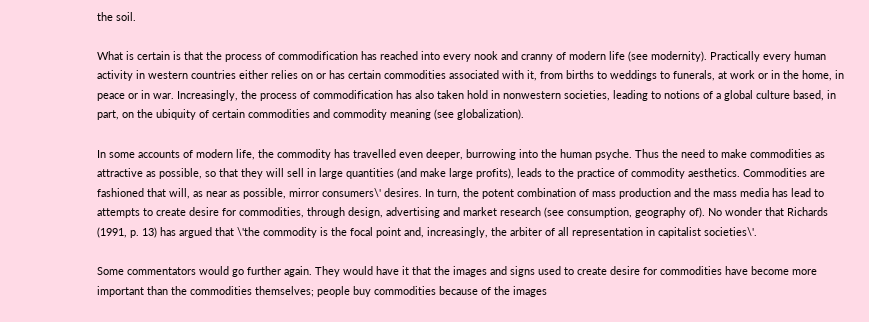the soil.

What is certain is that the process of commodification has reached into every nook and cranny of modern life (see modernity). Practically every human activity in western countries either relies on or has certain commodities associated with it, from births to weddings to funerals, at work or in the home, in peace or in war. Increasingly, the process of commodification has also taken hold in nonwestern societies, leading to notions of a global culture based, in part, on the ubiquity of certain commodities and commodity meaning (see globalization).

In some accounts of modern life, the commodity has travelled even deeper, burrowing into the human psyche. Thus the need to make commodities as attractive as possible, so that they will sell in large quantities (and make large profits), leads to the practice of commodity aesthetics. Commodities are fashioned that will, as near as possible, mirror consumers\' desires. In turn, the potent combination of mass production and the mass media has lead to attempts to create desire for commodities, through design, advertising and market research (see consumption, geography of). No wonder that Richards (1991, p. 13) has argued that \'the commodity is the focal point and, increasingly, the arbiter of all representation in capitalist societies\'.

Some commentators would go further again. They would have it that the images and signs used to create desire for commodities have become more important than the commodities themselves; people buy commodities because of the images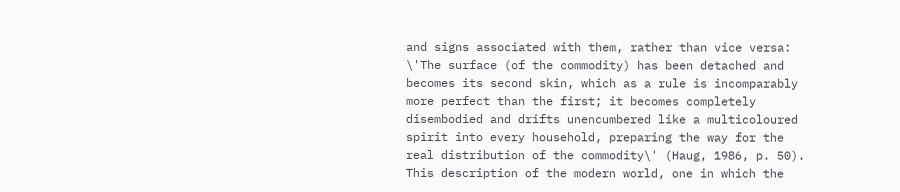and signs associated with them, rather than vice versa: \'The surface (of the commodity) has been detached and becomes its second skin, which as a rule is incomparably more perfect than the first; it becomes completely disembodied and drifts unencumbered like a multicoloured spirit into every household, preparing the way for the real distribution of the commodity\' (Haug, 1986, p. 50). This description of the modern world, one in which the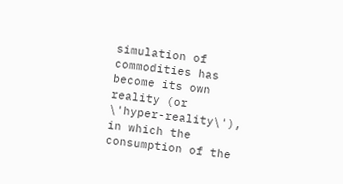simulation of commodities has become its own reality (or \'hyper-reality\'), in which the consumption of the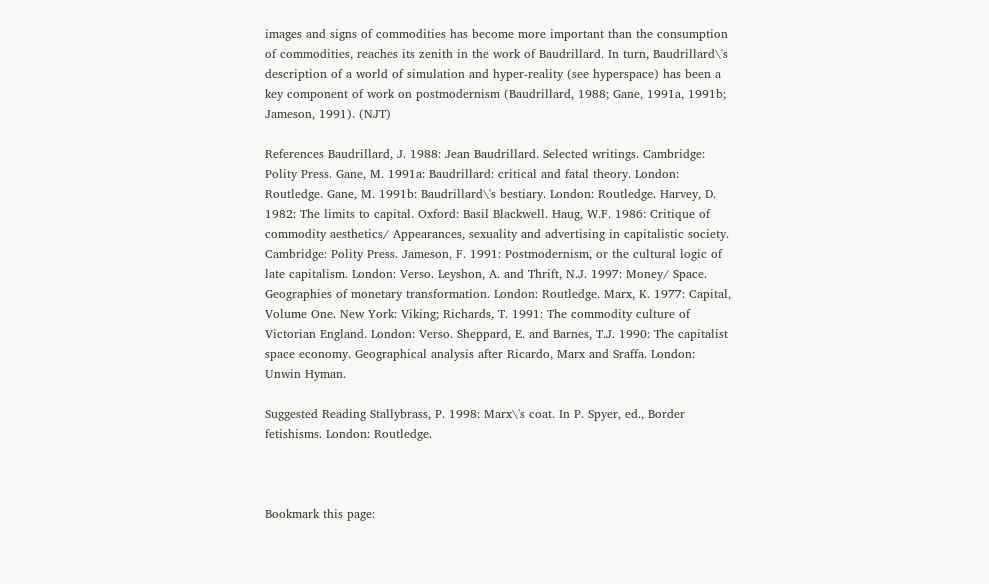images and signs of commodities has become more important than the consumption of commodities, reaches its zenith in the work of Baudrillard. In turn, Baudrillard\'s description of a world of simulation and hyper-reality (see hyperspace) has been a key component of work on postmodernism (Baudrillard, 1988; Gane, 1991a, 1991b; Jameson, 1991). (NJT)

References Baudrillard, J. 1988: Jean Baudrillard. Selected writings. Cambridge: Polity Press. Gane, M. 1991a: Baudrillard: critical and fatal theory. London: Routledge. Gane, M. 1991b: Baudrillard\'s bestiary. London: Routledge. Harvey, D. 1982: The limits to capital. Oxford: Basil Blackwell. Haug, W.F. 1986: Critique of commodity aesthetics/ Appearances, sexuality and advertising in capitalistic society. Cambridge: Polity Press. Jameson, F. 1991: Postmodernism, or the cultural logic of late capitalism. London: Verso. Leyshon, A. and Thrift, N.J. 1997: Money/ Space. Geographies of monetary transformation. London: Routledge. Marx, K. 1977: Capital, Volume One. New York: Viking; Richards, T. 1991: The commodity culture of Victorian England. London: Verso. Sheppard, E. and Barnes, T.J. 1990: The capitalist space economy. Geographical analysis after Ricardo, Marx and Sraffa. London: Unwin Hyman.

Suggested Reading Stallybrass, P. 1998: Marx\'s coat. In P. Spyer, ed., Border fetishisms. London: Routledge.



Bookmark this page: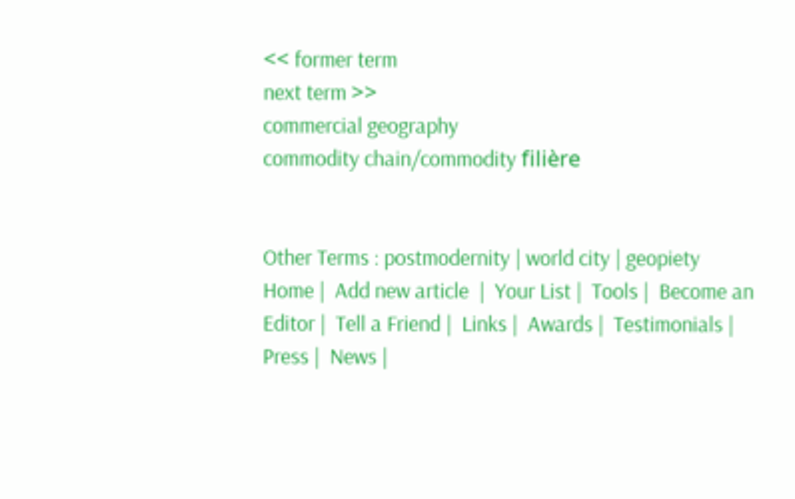<< former term
next term >>
commercial geography
commodity chain/commodity filière


Other Terms : postmodernity | world city | geopiety
Home |  Add new article  |  Your List |  Tools |  Become an Editor |  Tell a Friend |  Links |  Awards |  Testimonials |  Press |  News |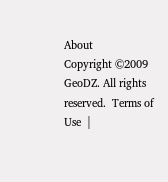About
Copyright ©2009 GeoDZ. All rights reserved.  Terms of Use  |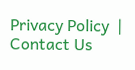Privacy Policy  |  Contact Us